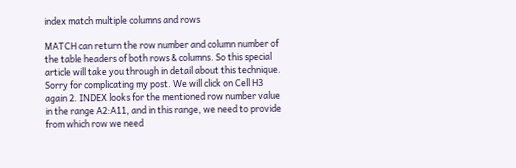index match multiple columns and rows

MATCH can return the row number and column number of the table headers of both rows & columns. So this special article will take you through in detail about this technique. Sorry for complicating my post. We will click on Cell H3 again 2. INDEX looks for the mentioned row number value in the range A2:A11, and in this range, we need to provide from which row we need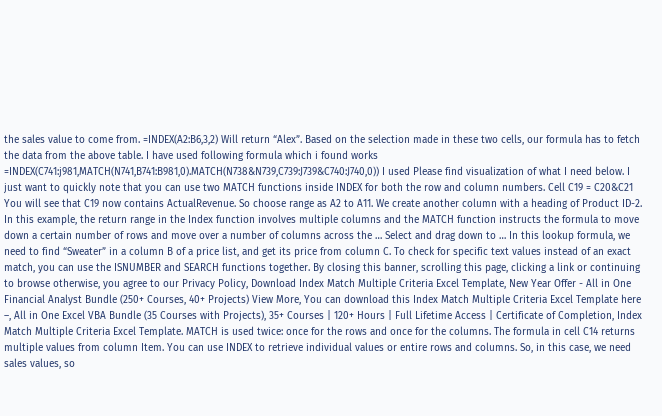the sales value to come from. =INDEX(A2:B6,3,2) Will return “Alex”. Based on the selection made in these two cells, our formula has to fetch the data from the above table. I have used following formula which i found works =INDEX(C741:j981,MATCH(N741,B741:B981,0).MATCH(N738&N739,C739:J739&C740:J740,0)) I used Please find visualization of what I need below. I just want to quickly note that you can use two MATCH functions inside INDEX for both the row and column numbers. Cell C19 = C20&C21 You will see that C19 now contains ActualRevenue. So choose range as A2 to A11. We create another column with a heading of Product ID-2. In this example, the return range in the Index function involves multiple columns and the MATCH function instructs the formula to move down a certain number of rows and move over a number of columns across the … Select and drag down to … In this lookup formula, we need to find “Sweater” in a column B of a price list, and get its price from column C. To check for specific text values instead of an exact match, you can use the ISNUMBER and SEARCH functions together. By closing this banner, scrolling this page, clicking a link or continuing to browse otherwise, you agree to our Privacy Policy, Download Index Match Multiple Criteria Excel Template, New Year Offer - All in One Financial Analyst Bundle (250+ Courses, 40+ Projects) View More, You can download this Index Match Multiple Criteria Excel Template here –, All in One Excel VBA Bundle (35 Courses with Projects), 35+ Courses | 120+ Hours | Full Lifetime Access | Certificate of Completion, Index Match Multiple Criteria Excel Template. MATCH is used twice: once for the rows and once for the columns. The formula in cell C14 returns multiple values from column Item. You can use INDEX to retrieve individual values or entire rows and columns. So, in this case, we need sales values, so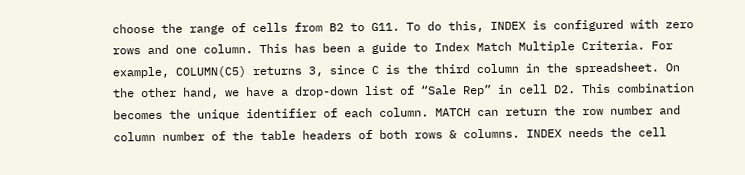choose the range of cells from B2 to G11. To do this, INDEX is configured with zero rows and one column. This has been a guide to Index Match Multiple Criteria. For example, COLUMN(C5) returns 3, since C is the third column in the spreadsheet. On the other hand, we have a drop-down list of “Sale Rep” in cell D2. This combination becomes the unique identifier of each column. MATCH can return the row number and column number of the table headers of both rows & columns. INDEX needs the cell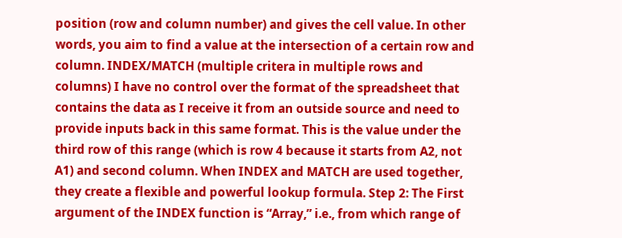position (row and column number) and gives the cell value. In other words, you aim to find a value at the intersection of a certain row and column. INDEX/MATCH (multiple critera in multiple rows and columns) I have no control over the format of the spreadsheet that contains the data as I receive it from an outside source and need to provide inputs back in this same format. This is the value under the third row of this range (which is row 4 because it starts from A2, not A1) and second column. When INDEX and MATCH are used together, they create a flexible and powerful lookup formula. Step 2: The First argument of the INDEX function is “Array,” i.e., from which range of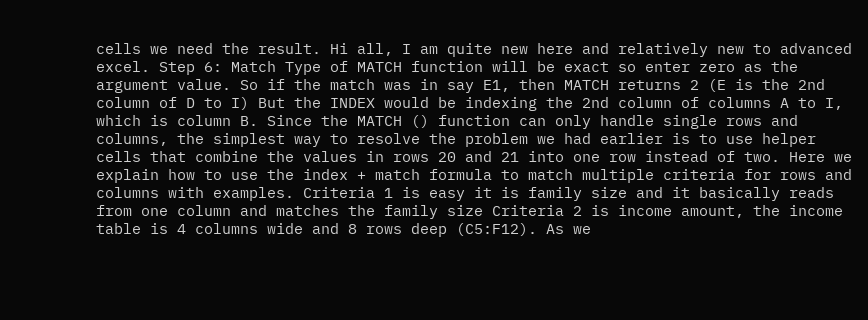cells we need the result. Hi all, I am quite new here and relatively new to advanced excel. Step 6: Match Type of MATCH function will be exact so enter zero as the argument value. So if the match was in say E1, then MATCH returns 2 (E is the 2nd column of D to I) But the INDEX would be indexing the 2nd column of columns A to I, which is column B. Since the MATCH () function can only handle single rows and columns, the simplest way to resolve the problem we had earlier is to use helper cells that combine the values in rows 20 and 21 into one row instead of two. Here we explain how to use the index + match formula to match multiple criteria for rows and columns with examples. Criteria 1 is easy it is family size and it basically reads from one column and matches the family size Criteria 2 is income amount, the income table is 4 columns wide and 8 rows deep (C5:F12). As we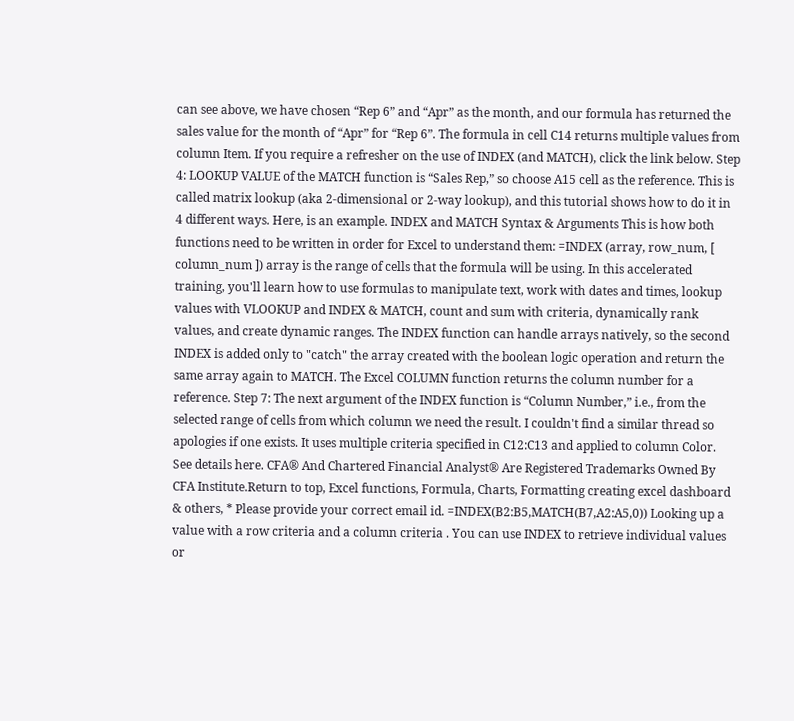can see above, we have chosen “Rep 6” and “Apr” as the month, and our formula has returned the sales value for the month of “Apr” for “Rep 6”. The formula in cell C14 returns multiple values from column Item. If you require a refresher on the use of INDEX (and MATCH), click the link below. Step 4: LOOKUP VALUE of the MATCH function is “Sales Rep,” so choose A15 cell as the reference. This is called matrix lookup (aka 2-dimensional or 2-way lookup), and this tutorial shows how to do it in 4 different ways. Here, is an example. INDEX and MATCH Syntax & Arguments This is how both functions need to be written in order for Excel to understand them: =INDEX (array, row_num, [ column_num ]) array is the range of cells that the formula will be using. In this accelerated training, you'll learn how to use formulas to manipulate text, work with dates and times, lookup values with VLOOKUP and INDEX & MATCH, count and sum with criteria, dynamically rank values, and create dynamic ranges. The INDEX function can handle arrays natively, so the second INDEX is added only to "catch" the array created with the boolean logic operation and return the same array again to MATCH. The Excel COLUMN function returns the column number for a reference. Step 7: The next argument of the INDEX function is “Column Number,” i.e., from the selected range of cells from which column we need the result. I couldn't find a similar thread so apologies if one exists. It uses multiple criteria specified in C12:C13 and applied to column Color. See details here. CFA® And Chartered Financial Analyst® Are Registered Trademarks Owned By CFA Institute.Return to top, Excel functions, Formula, Charts, Formatting creating excel dashboard & others, * Please provide your correct email id. =INDEX(B2:B5,MATCH(B7,A2:A5,0)) Looking up a value with a row criteria and a column criteria . You can use INDEX to retrieve individual values or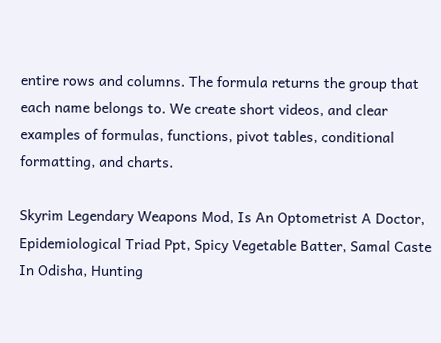entire rows and columns. The formula returns the group that each name belongs to. We create short videos, and clear examples of formulas, functions, pivot tables, conditional formatting, and charts.

Skyrim Legendary Weapons Mod, Is An Optometrist A Doctor, Epidemiological Triad Ppt, Spicy Vegetable Batter, Samal Caste In Odisha, Hunting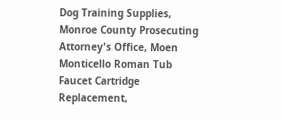Dog Training Supplies, Monroe County Prosecuting Attorney's Office, Moen Monticello Roman Tub Faucet Cartridge Replacement,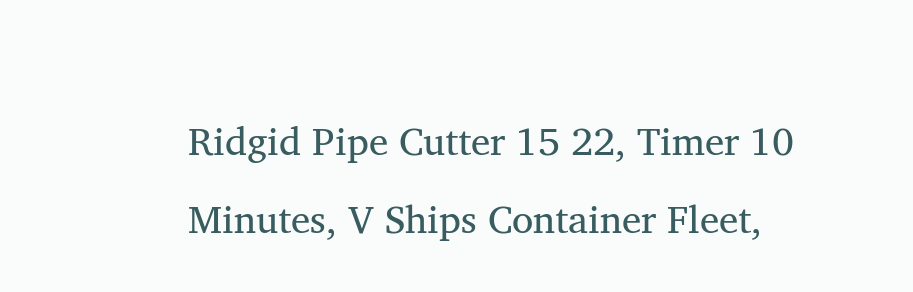Ridgid Pipe Cutter 15 22, Timer 10 Minutes, V Ships Container Fleet,